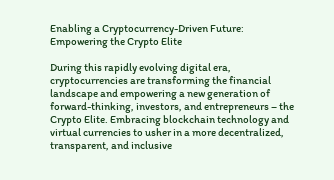Enabling a Cryptocurrency-Driven Future: Empowering the Crypto Elite

During this rapidly evolving digital era, cryptocurrencies are transforming the financial landscape and empowering a new generation of forward-thinking, investors, and entrepreneurs – the Crypto Elite. Embracing blockchain technology and virtual currencies to usher in a more decentralized, transparent, and inclusive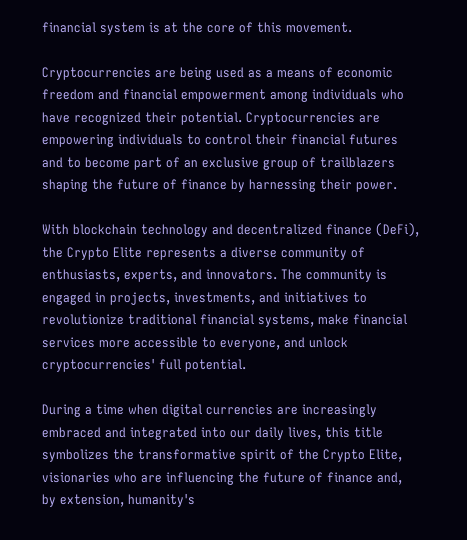financial system is at the core of this movement.

Cryptocurrencies are being used as a means of economic freedom and financial empowerment among individuals who have recognized their potential. Cryptocurrencies are empowering individuals to control their financial futures and to become part of an exclusive group of trailblazers shaping the future of finance by harnessing their power.

With blockchain technology and decentralized finance (DeFi), the Crypto Elite represents a diverse community of enthusiasts, experts, and innovators. The community is engaged in projects, investments, and initiatives to revolutionize traditional financial systems, make financial services more accessible to everyone, and unlock cryptocurrencies' full potential.

During a time when digital currencies are increasingly embraced and integrated into our daily lives, this title symbolizes the transformative spirit of the Crypto Elite, visionaries who are influencing the future of finance and, by extension, humanity's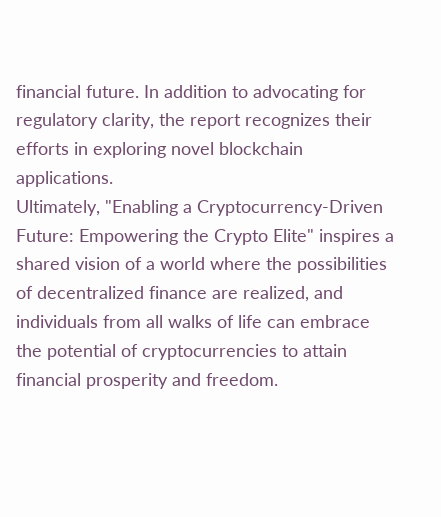financial future. In addition to advocating for regulatory clarity, the report recognizes their efforts in exploring novel blockchain applications.
Ultimately, "Enabling a Cryptocurrency-Driven Future: Empowering the Crypto Elite" inspires a shared vision of a world where the possibilities of decentralized finance are realized, and individuals from all walks of life can embrace the potential of cryptocurrencies to attain financial prosperity and freedom.